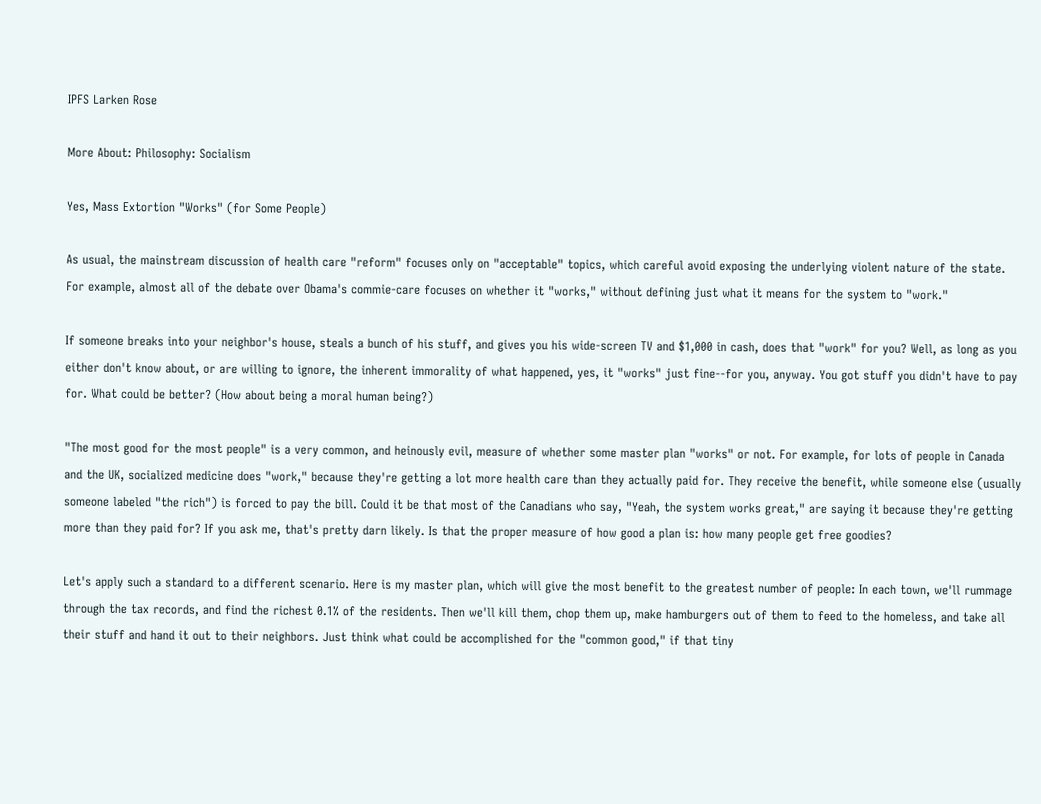IPFS Larken Rose

More About: Philosophy: Socialism

Yes, Mass Extortion "Works" (for Some People)

As usual, the mainstream discussion of health care "reform" focuses only on "acceptable" topics, which careful avoid exposing the underlying violent nature of the state. For example, almost all of the debate over Obama's commie-care focuses on whether it "works," without defining just what it means for the system to "work."

If someone breaks into your neighbor's house, steals a bunch of his stuff, and gives you his wide-screen TV and $1,000 in cash, does that "work" for you? Well, as long as you either don't know about, or are willing to ignore, the inherent immorality of what happened, yes, it "works" just fine--for you, anyway. You got stuff you didn't have to pay for. What could be better? (How about being a moral human being?)

"The most good for the most people" is a very common, and heinously evil, measure of whether some master plan "works" or not. For example, for lots of people in Canada and the UK, socialized medicine does "work," because they're getting a lot more health care than they actually paid for. They receive the benefit, while someone else (usually someone labeled "the rich") is forced to pay the bill. Could it be that most of the Canadians who say, "Yeah, the system works great," are saying it because they're getting more than they paid for? If you ask me, that's pretty darn likely. Is that the proper measure of how good a plan is: how many people get free goodies?

Let's apply such a standard to a different scenario. Here is my master plan, which will give the most benefit to the greatest number of people: In each town, we'll rummage through the tax records, and find the richest 0.1% of the residents. Then we'll kill them, chop them up, make hamburgers out of them to feed to the homeless, and take all their stuff and hand it out to their neighbors. Just think what could be accomplished for the "common good," if that tiny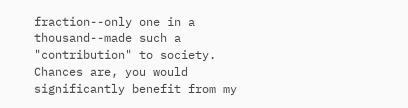fraction--only one in a thousand--made such a "contribution" to society. Chances are, you would significantly benefit from my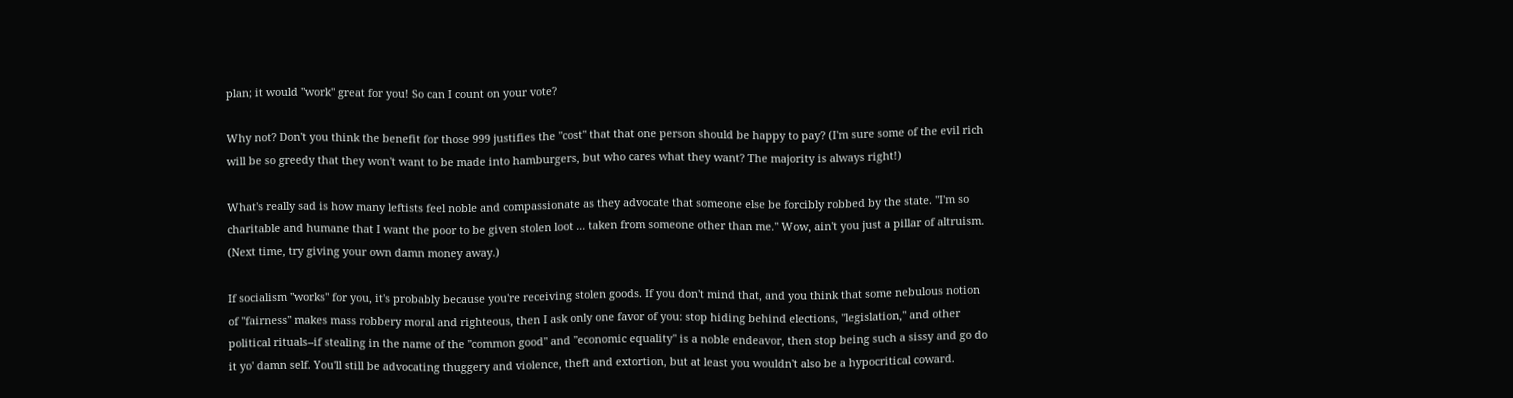plan; it would "work" great for you! So can I count on your vote?

Why not? Don't you think the benefit for those 999 justifies the "cost" that that one person should be happy to pay? (I'm sure some of the evil rich will be so greedy that they won't want to be made into hamburgers, but who cares what they want? The majority is always right!)

What's really sad is how many leftists feel noble and compassionate as they advocate that someone else be forcibly robbed by the state. "I'm so charitable and humane that I want the poor to be given stolen loot ... taken from someone other than me." Wow, ain't you just a pillar of altruism. (Next time, try giving your own damn money away.)

If socialism "works" for you, it's probably because you're receiving stolen goods. If you don't mind that, and you think that some nebulous notion of "fairness" makes mass robbery moral and righteous, then I ask only one favor of you: stop hiding behind elections, "legislation," and other political rituals--if stealing in the name of the "common good" and "economic equality" is a noble endeavor, then stop being such a sissy and go do it yo' damn self. You'll still be advocating thuggery and violence, theft and extortion, but at least you wouldn't also be a hypocritical coward.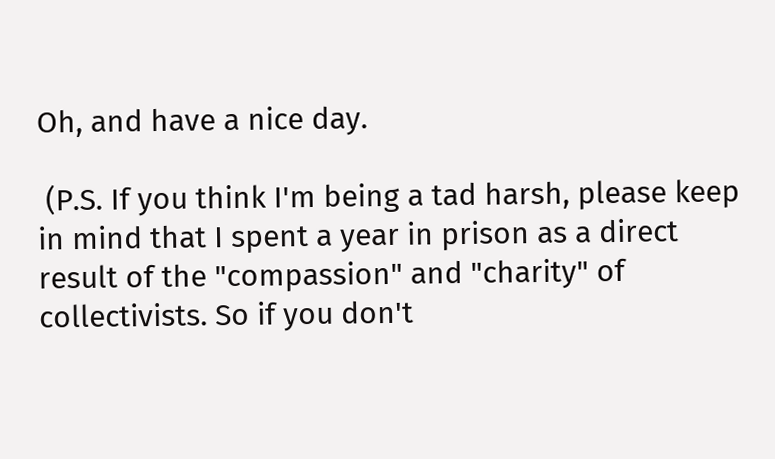Oh, and have a nice day.

 (P.S. If you think I'm being a tad harsh, please keep in mind that I spent a year in prison as a direct result of the "compassion" and "charity" of collectivists. So if you don't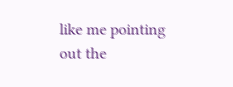like me pointing out the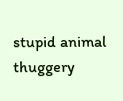stupid animal thuggery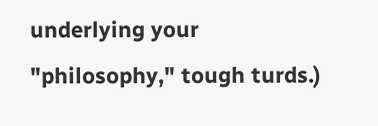underlying your "philosophy," tough turds.)